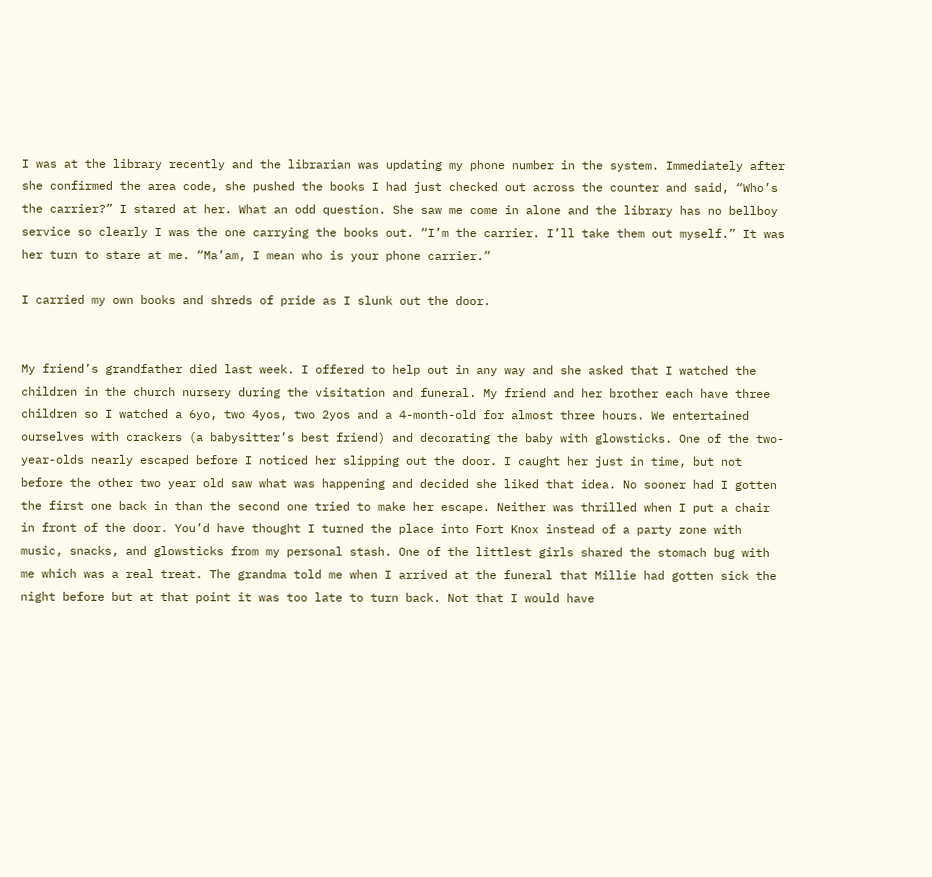I was at the library recently and the librarian was updating my phone number in the system. Immediately after she confirmed the area code, she pushed the books I had just checked out across the counter and said, “Who’s the carrier?” I stared at her. What an odd question. She saw me come in alone and the library has no bellboy service so clearly I was the one carrying the books out. “I’m the carrier. I’ll take them out myself.” It was her turn to stare at me. “Ma’am, I mean who is your phone carrier.”

I carried my own books and shreds of pride as I slunk out the door.


My friend’s grandfather died last week. I offered to help out in any way and she asked that I watched the children in the church nursery during the visitation and funeral. My friend and her brother each have three children so I watched a 6yo, two 4yos, two 2yos and a 4-month-old for almost three hours. We entertained ourselves with crackers (a babysitter’s best friend) and decorating the baby with glowsticks. One of the two-year-olds nearly escaped before I noticed her slipping out the door. I caught her just in time, but not before the other two year old saw what was happening and decided she liked that idea. No sooner had I gotten the first one back in than the second one tried to make her escape. Neither was thrilled when I put a chair in front of the door. You’d have thought I turned the place into Fort Knox instead of a party zone with music, snacks, and glowsticks from my personal stash. One of the littlest girls shared the stomach bug with me which was a real treat. The grandma told me when I arrived at the funeral that Millie had gotten sick the night before but at that point it was too late to turn back. Not that I would have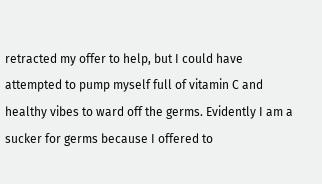retracted my offer to help, but I could have attempted to pump myself full of vitamin C and healthy vibes to ward off the germs. Evidently I am a sucker for germs because I offered to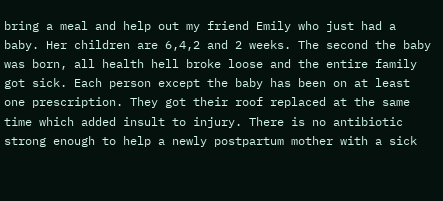bring a meal and help out my friend Emily who just had a baby. Her children are 6,4,2 and 2 weeks. The second the baby was born, all health hell broke loose and the entire family got sick. Each person except the baby has been on at least one prescription. They got their roof replaced at the same time which added insult to injury. There is no antibiotic strong enough to help a newly postpartum mother with a sick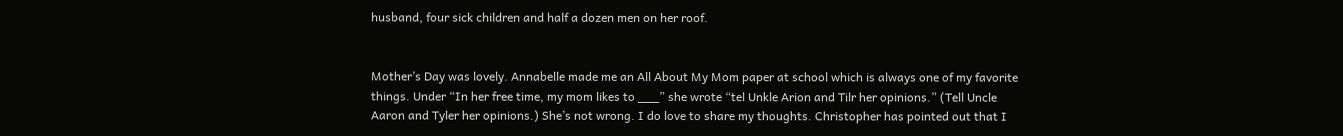husband, four sick children and half a dozen men on her roof.


Mother’s Day was lovely. Annabelle made me an All About My Mom paper at school which is always one of my favorite things. Under “In her free time, my mom likes to ___” she wrote “tel Unkle Arion and Tilr her opinions.” (Tell Uncle Aaron and Tyler her opinions.) She’s not wrong. I do love to share my thoughts. Christopher has pointed out that I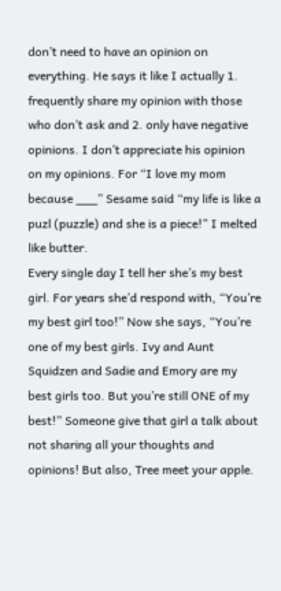don’t need to have an opinion on everything. He says it like I actually 1. frequently share my opinion with those who don’t ask and 2. only have negative opinions. I don’t appreciate his opinion on my opinions. For “I love my mom because ___” Sesame said “my life is like a puzl (puzzle) and she is a piece!” I melted like butter.
Every single day I tell her she’s my best girl. For years she’d respond with, “You’re my best girl too!” Now she says, “You’re one of my best girls. Ivy and Aunt Squidzen and Sadie and Emory are my best girls too. But you’re still ONE of my best!” Someone give that girl a talk about not sharing all your thoughts and opinions! But also, Tree meet your apple.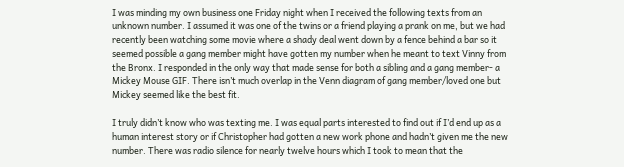I was minding my own business one Friday night when I received the following texts from an unknown number. I assumed it was one of the twins or a friend playing a prank on me, but we had recently been watching some movie where a shady deal went down by a fence behind a bar so it seemed possible a gang member might have gotten my number when he meant to text Vinny from the Bronx. I responded in the only way that made sense for both a sibling and a gang member- a Mickey Mouse GIF. There isn’t much overlap in the Venn diagram of gang member/loved one but Mickey seemed like the best fit.

I truly didn’t know who was texting me. I was equal parts interested to find out if I’d end up as a human interest story or if Christopher had gotten a new work phone and hadn’t given me the new number. There was radio silence for nearly twelve hours which I took to mean that the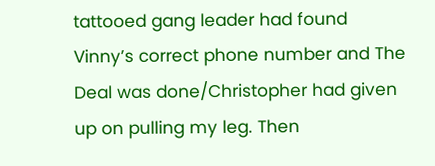tattooed gang leader had found Vinny’s correct phone number and The Deal was done/Christopher had given up on pulling my leg. Then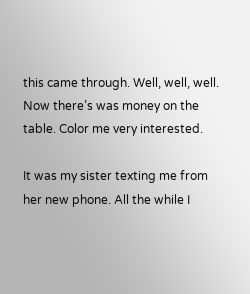this came through. Well, well, well. Now there’s was money on the table. Color me very interested.

It was my sister texting me from her new phone. All the while I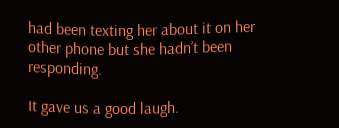had been texting her about it on her other phone but she hadn’t been responding.

It gave us a good laugh.